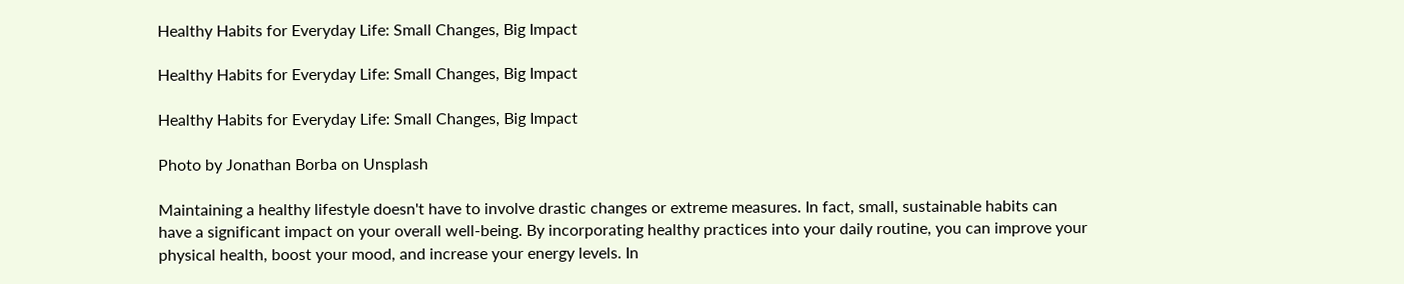Healthy Habits for Everyday Life: Small Changes, Big Impact

Healthy Habits for Everyday Life: Small Changes, Big Impact

Healthy Habits for Everyday Life: Small Changes, Big Impact

Photo by Jonathan Borba on Unsplash

Maintaining a healthy lifestyle doesn't have to involve drastic changes or extreme measures. In fact, small, sustainable habits can have a significant impact on your overall well-being. By incorporating healthy practices into your daily routine, you can improve your physical health, boost your mood, and increase your energy levels. In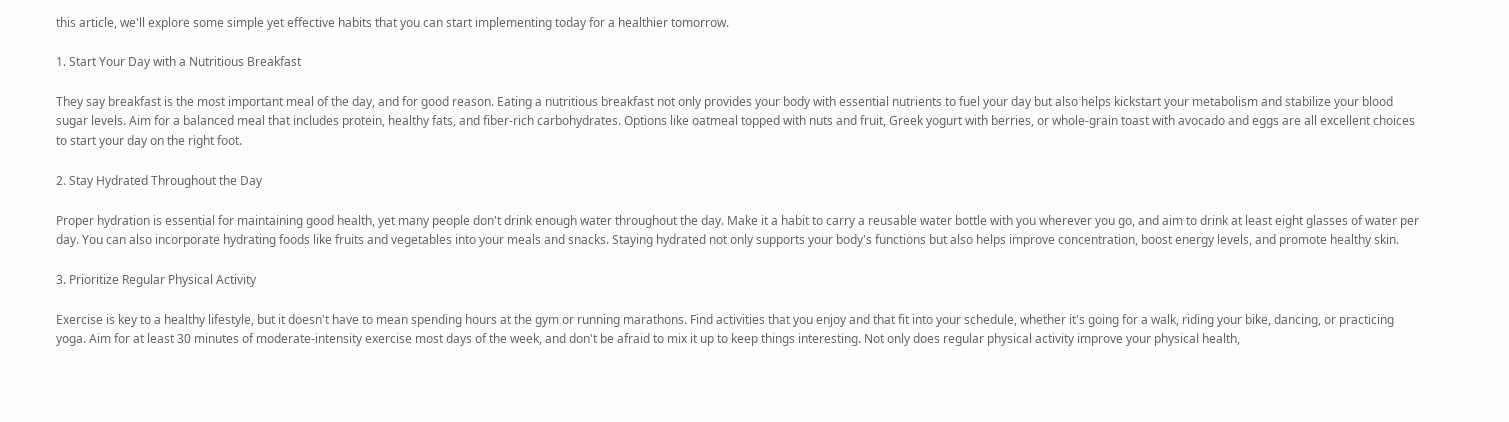this article, we'll explore some simple yet effective habits that you can start implementing today for a healthier tomorrow.

1. Start Your Day with a Nutritious Breakfast

They say breakfast is the most important meal of the day, and for good reason. Eating a nutritious breakfast not only provides your body with essential nutrients to fuel your day but also helps kickstart your metabolism and stabilize your blood sugar levels. Aim for a balanced meal that includes protein, healthy fats, and fiber-rich carbohydrates. Options like oatmeal topped with nuts and fruit, Greek yogurt with berries, or whole-grain toast with avocado and eggs are all excellent choices to start your day on the right foot.

2. Stay Hydrated Throughout the Day

Proper hydration is essential for maintaining good health, yet many people don't drink enough water throughout the day. Make it a habit to carry a reusable water bottle with you wherever you go, and aim to drink at least eight glasses of water per day. You can also incorporate hydrating foods like fruits and vegetables into your meals and snacks. Staying hydrated not only supports your body's functions but also helps improve concentration, boost energy levels, and promote healthy skin.

3. Prioritize Regular Physical Activity

Exercise is key to a healthy lifestyle, but it doesn't have to mean spending hours at the gym or running marathons. Find activities that you enjoy and that fit into your schedule, whether it's going for a walk, riding your bike, dancing, or practicing yoga. Aim for at least 30 minutes of moderate-intensity exercise most days of the week, and don't be afraid to mix it up to keep things interesting. Not only does regular physical activity improve your physical health,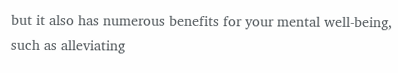but it also has numerous benefits for your mental well-being, such as alleviating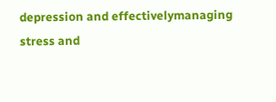depression and effectivelymanaging stress and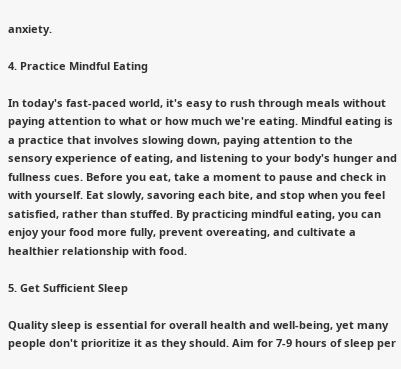anxiety.

4. Practice Mindful Eating

In today's fast-paced world, it's easy to rush through meals without paying attention to what or how much we're eating. Mindful eating is a practice that involves slowing down, paying attention to the sensory experience of eating, and listening to your body's hunger and fullness cues. Before you eat, take a moment to pause and check in with yourself. Eat slowly, savoring each bite, and stop when you feel satisfied, rather than stuffed. By practicing mindful eating, you can enjoy your food more fully, prevent overeating, and cultivate a healthier relationship with food.

5. Get Sufficient Sleep

Quality sleep is essential for overall health and well-being, yet many people don't prioritize it as they should. Aim for 7-9 hours of sleep per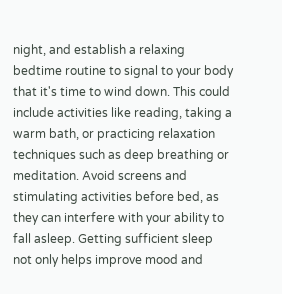night, and establish a relaxing bedtime routine to signal to your body that it's time to wind down. This could include activities like reading, taking a warm bath, or practicing relaxation techniques such as deep breathing or meditation. Avoid screens and stimulating activities before bed, as they can interfere with your ability to fall asleep. Getting sufficient sleep not only helps improve mood and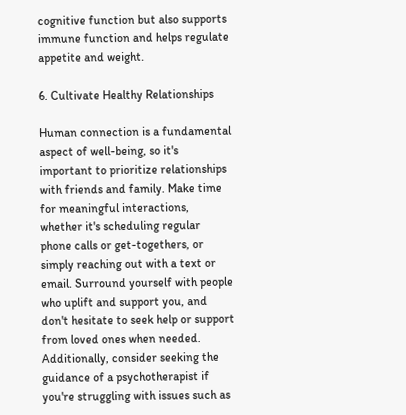cognitive function but also supports immune function and helps regulate appetite and weight.

6. Cultivate Healthy Relationships

Human connection is a fundamental aspect of well-being, so it's important to prioritize relationships with friends and family. Make time for meaningful interactions, whether it's scheduling regular phone calls or get-togethers, or simply reaching out with a text or email. Surround yourself with people who uplift and support you, and don't hesitate to seek help or support from loved ones when needed. Additionally, consider seeking the guidance of a psychotherapist if you're struggling with issues such as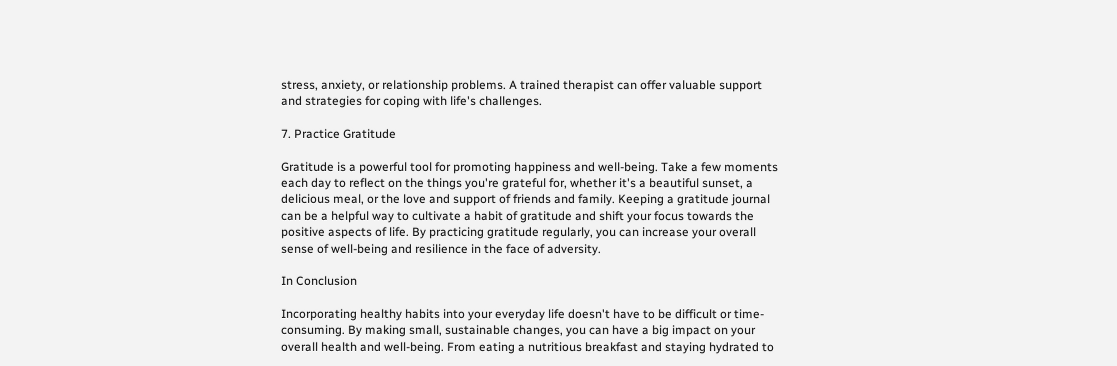stress, anxiety, or relationship problems. A trained therapist can offer valuable support and strategies for coping with life's challenges.

7. Practice Gratitude

Gratitude is a powerful tool for promoting happiness and well-being. Take a few moments each day to reflect on the things you're grateful for, whether it's a beautiful sunset, a delicious meal, or the love and support of friends and family. Keeping a gratitude journal can be a helpful way to cultivate a habit of gratitude and shift your focus towards the positive aspects of life. By practicing gratitude regularly, you can increase your overall sense of well-being and resilience in the face of adversity.

In Conclusion

Incorporating healthy habits into your everyday life doesn't have to be difficult or time-consuming. By making small, sustainable changes, you can have a big impact on your overall health and well-being. From eating a nutritious breakfast and staying hydrated to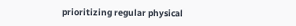prioritizing regular physical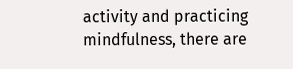activity and practicing mindfulness, there are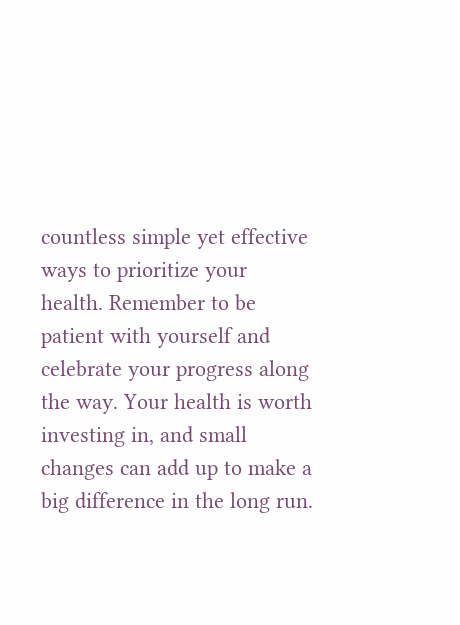countless simple yet effective ways to prioritize your health. Remember to be patient with yourself and celebrate your progress along the way. Your health is worth investing in, and small changes can add up to make a big difference in the long run.